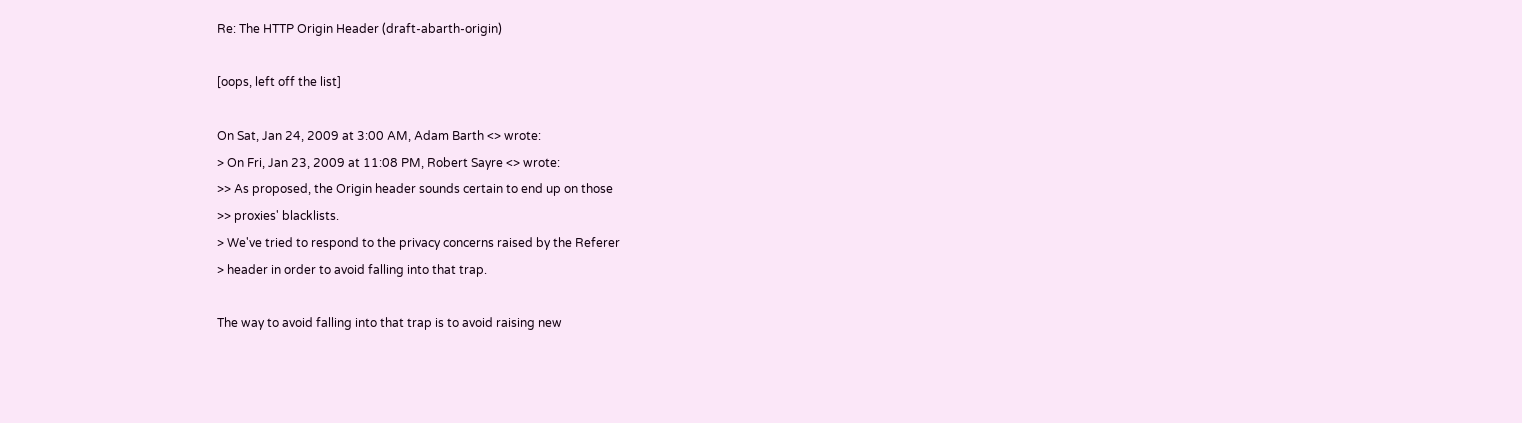Re: The HTTP Origin Header (draft-abarth-origin)

[oops, left off the list]

On Sat, Jan 24, 2009 at 3:00 AM, Adam Barth <> wrote:
> On Fri, Jan 23, 2009 at 11:08 PM, Robert Sayre <> wrote:
>> As proposed, the Origin header sounds certain to end up on those
>> proxies' blacklists.
> We've tried to respond to the privacy concerns raised by the Referer
> header in order to avoid falling into that trap.

The way to avoid falling into that trap is to avoid raising new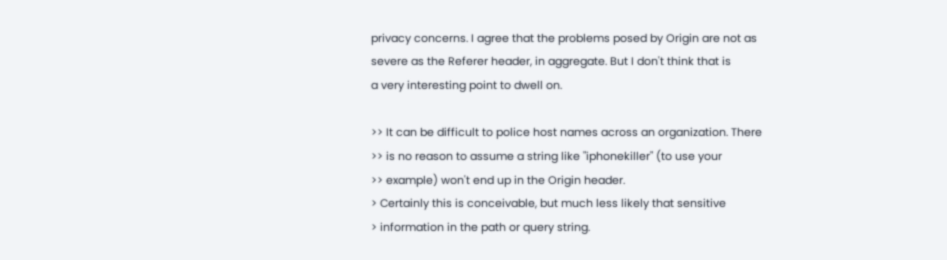privacy concerns. I agree that the problems posed by Origin are not as
severe as the Referer header, in aggregate. But I don't think that is
a very interesting point to dwell on.

>> It can be difficult to police host names across an organization. There
>> is no reason to assume a string like "iphonekiller" (to use your
>> example) won't end up in the Origin header.
> Certainly this is conceivable, but much less likely that sensitive
> information in the path or query string.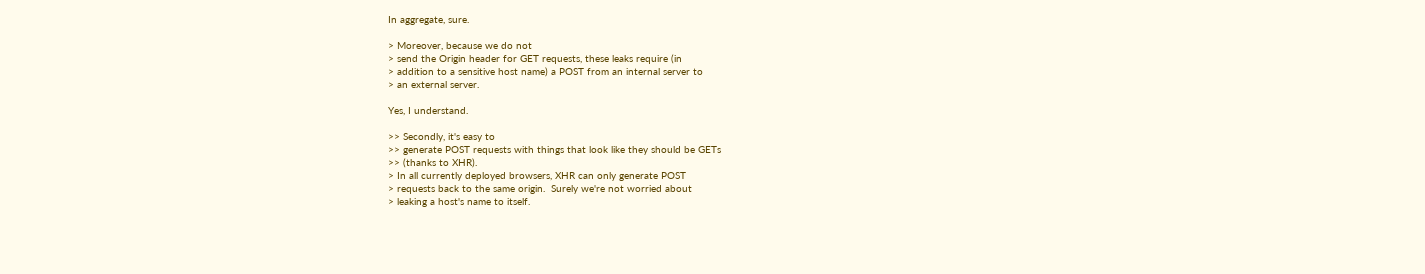In aggregate, sure.

> Moreover, because we do not
> send the Origin header for GET requests, these leaks require (in
> addition to a sensitive host name) a POST from an internal server to
> an external server.

Yes, I understand.

>> Secondly, it's easy to
>> generate POST requests with things that look like they should be GETs
>> (thanks to XHR).
> In all currently deployed browsers, XHR can only generate POST
> requests back to the same origin.  Surely we're not worried about
> leaking a host's name to itself.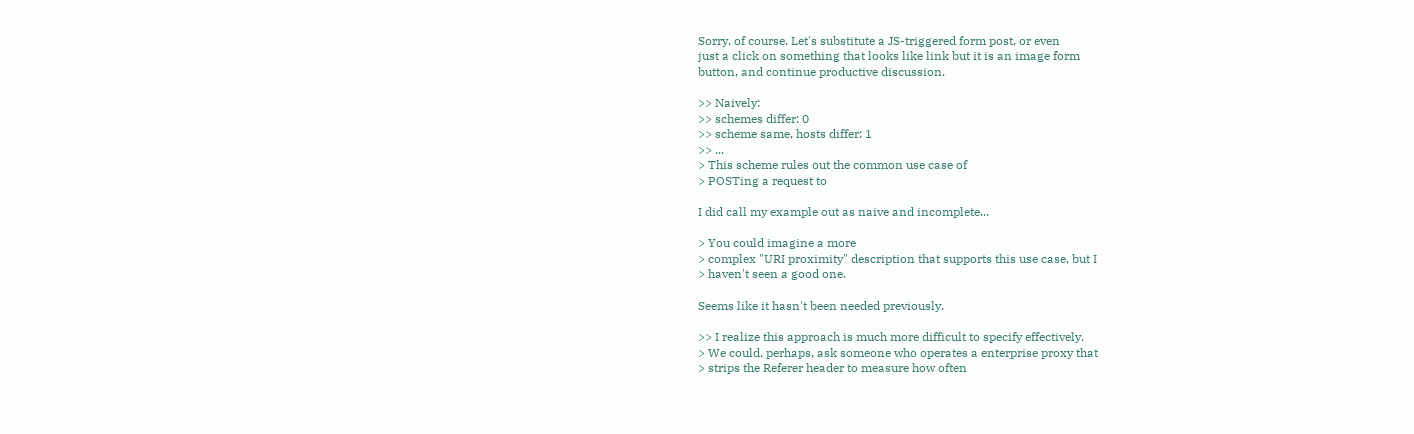Sorry, of course. Let's substitute a JS-triggered form post, or even
just a click on something that looks like link but it is an image form
button, and continue productive discussion.

>> Naively:
>> schemes differ: 0
>> scheme same, hosts differ: 1
>> ...
> This scheme rules out the common use case of
> POSTing a request to

I did call my example out as naive and incomplete...

> You could imagine a more
> complex "URI proximity" description that supports this use case, but I
> haven't seen a good one.

Seems like it hasn't been needed previously.

>> I realize this approach is much more difficult to specify effectively.
> We could, perhaps, ask someone who operates a enterprise proxy that
> strips the Referer header to measure how often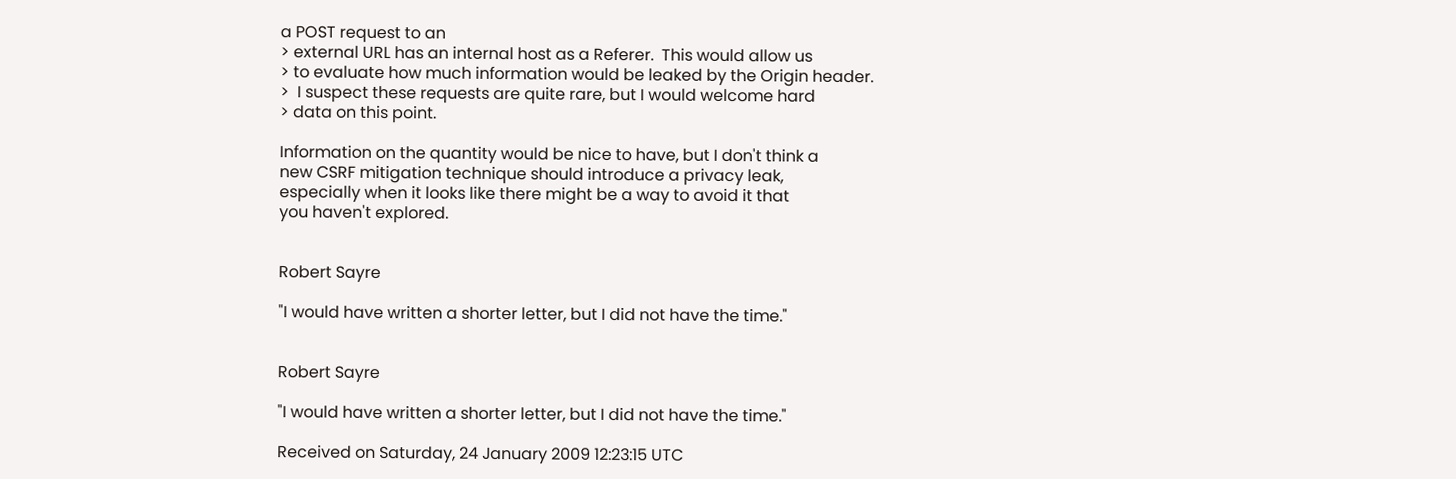a POST request to an
> external URL has an internal host as a Referer.  This would allow us
> to evaluate how much information would be leaked by the Origin header.
>  I suspect these requests are quite rare, but I would welcome hard
> data on this point.

Information on the quantity would be nice to have, but I don't think a
new CSRF mitigation technique should introduce a privacy leak,
especially when it looks like there might be a way to avoid it that
you haven't explored.


Robert Sayre

"I would have written a shorter letter, but I did not have the time."


Robert Sayre

"I would have written a shorter letter, but I did not have the time."

Received on Saturday, 24 January 2009 12:23:15 UTC